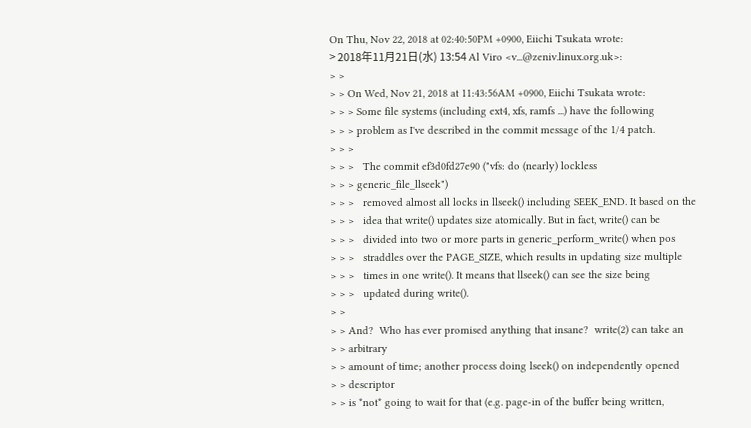On Thu, Nov 22, 2018 at 02:40:50PM +0900, Eiichi Tsukata wrote:
> 2018年11月21日(水) 13:54 Al Viro <v...@zeniv.linux.org.uk>:
> >
> > On Wed, Nov 21, 2018 at 11:43:56AM +0900, Eiichi Tsukata wrote:
> > > Some file systems (including ext4, xfs, ramfs ...) have the following
> > > problem as I've described in the commit message of the 1/4 patch.
> > >
> > >   The commit ef3d0fd27e90 ("vfs: do (nearly) lockless
> > > generic_file_llseek")
> > >   removed almost all locks in llseek() including SEEK_END. It based on the
> > >   idea that write() updates size atomically. But in fact, write() can be
> > >   divided into two or more parts in generic_perform_write() when pos
> > >   straddles over the PAGE_SIZE, which results in updating size multiple
> > >   times in one write(). It means that llseek() can see the size being
> > >   updated during write().
> >
> > And?  Who has ever promised anything that insane?  write(2) can take an
> > arbitrary
> > amount of time; another process doing lseek() on independently opened
> > descriptor
> > is *not* going to wait for that (e.g. page-in of the buffer being written,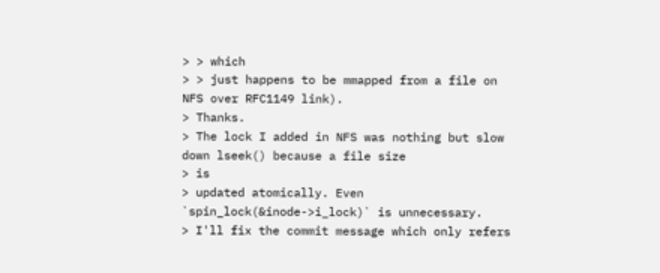> > which
> > just happens to be mmapped from a file on NFS over RFC1149 link).
> Thanks.
> The lock I added in NFS was nothing but slow down lseek() because a file size
> is
> updated atomically. Even `spin_lock(&inode->i_lock)` is unnecessary.
> I'll fix the commit message which only refers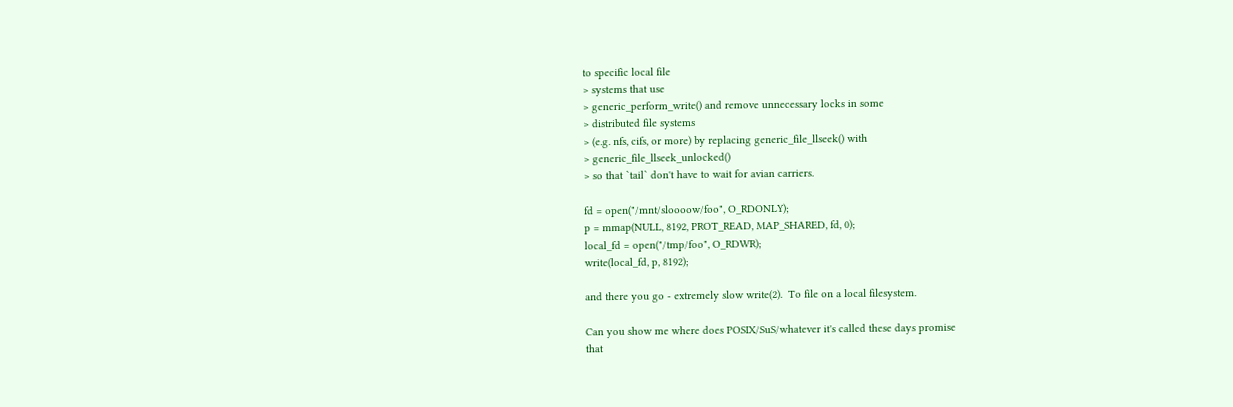to specific local file
> systems that use
> generic_perform_write() and remove unnecessary locks in some
> distributed file systems
> (e.g. nfs, cifs, or more) by replacing generic_file_llseek() with
> generic_file_llseek_unlocked()
> so that `tail` don't have to wait for avian carriers.

fd = open("/mnt/sloooow/foo", O_RDONLY);
p = mmap(NULL, 8192, PROT_READ, MAP_SHARED, fd, 0);
local_fd = open("/tmp/foo", O_RDWR);
write(local_fd, p, 8192);

and there you go - extremely slow write(2).  To file on a local filesystem.

Can you show me where does POSIX/SuS/whatever it's called these days promise
that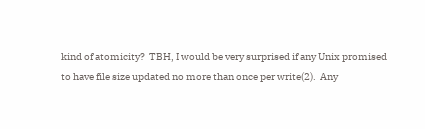kind of atomicity?  TBH, I would be very surprised if any Unix promised
to have file size updated no more than once per write(2).  Any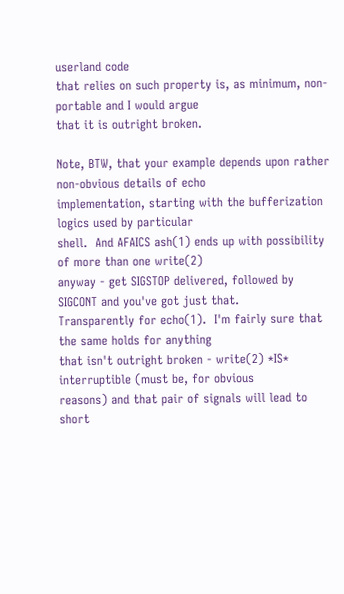userland code
that relies on such property is, as minimum, non-portable and I would argue
that it is outright broken.

Note, BTW, that your example depends upon rather non-obvious details of echo
implementation, starting with the bufferization logics used by particular
shell.  And AFAICS ash(1) ends up with possibility of more than one write(2)
anyway - get SIGSTOP delivered, followed by SIGCONT and you've got just that.
Transparently for echo(1).  I'm fairly sure that the same holds for anything
that isn't outright broken - write(2) *IS* interruptible (must be, for obvious
reasons) and that pair of signals will lead to short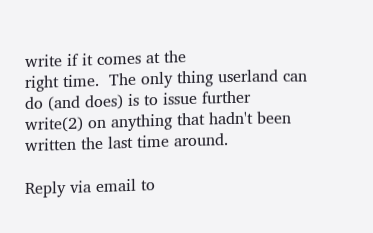write if it comes at the
right time.  The only thing userland can do (and does) is to issue further
write(2) on anything that hadn't been written the last time around.

Reply via email to